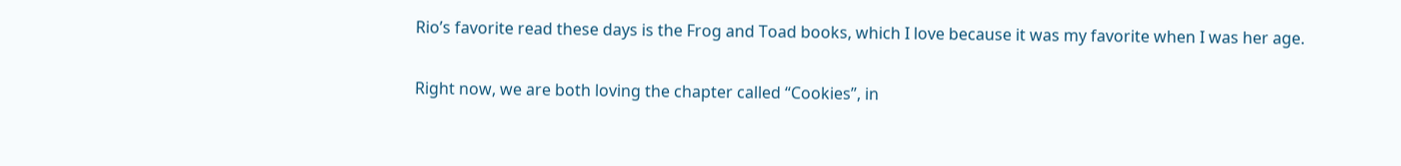Rio’s favorite read these days is the Frog and Toad books, which I love because it was my favorite when I was her age.

Right now, we are both loving the chapter called “Cookies”, in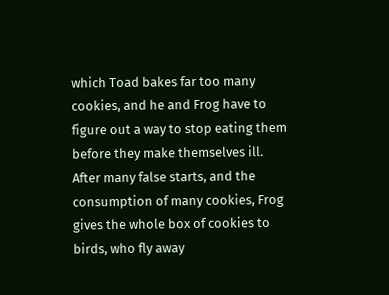which Toad bakes far too many cookies, and he and Frog have to figure out a way to stop eating them before they make themselves ill. After many false starts, and the consumption of many cookies, Frog gives the whole box of cookies to birds, who fly away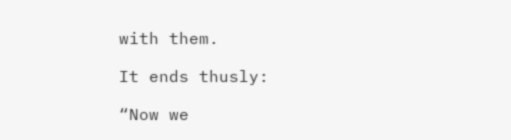with them.

It ends thusly:

“Now we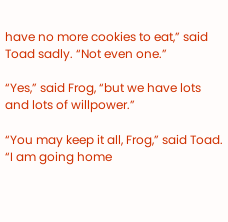have no more cookies to eat,” said Toad sadly. “Not even one.”

“Yes,” said Frog, “but we have lots and lots of willpower.”

“You may keep it all, Frog,” said Toad. “I am going home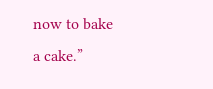now to bake a cake.”